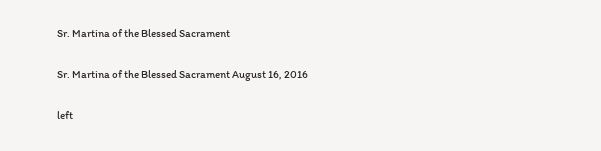Sr. Martina of the Blessed Sacrament

Sr. Martina of the Blessed Sacrament August 16, 2016

left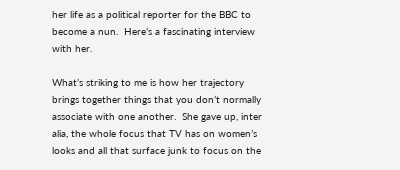her life as a political reporter for the BBC to become a nun.  Here’s a fascinating interview with her.

What’s striking to me is how her trajectory brings together things that you don’t normally associate with one another.  She gave up, inter alia, the whole focus that TV has on women’s looks and all that surface junk to focus on the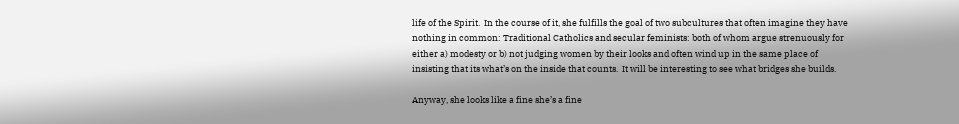life of the Spirit.  In the course of it, she fulfills the goal of two subcultures that often imagine they have nothing in common: Traditional Catholics and secular feminists: both of whom argue strenuously for either a) modesty or b) not judging women by their looks and often wind up in the same place of insisting that its what’s on the inside that counts.  It will be interesting to see what bridges she builds.

Anyway, she looks like a fine she’s a fine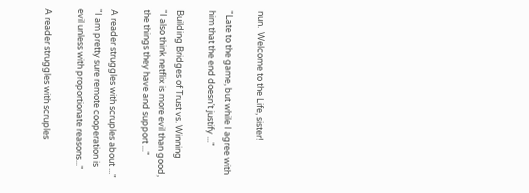nun.  Welcome to the Life, sister!

"Late to the game, but while I agree with him that the end doesn’t justify ..."

Building Bridges of Trust vs. Winning
"I also think netflix is more evil than good, the things they have and support ..."

A reader struggles with scruples about ..."
"I am pretty sure remote cooperation is evil unless with proportionate reasons..."

A reader struggles with scruples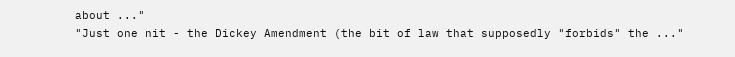about ..."
"Just one nit - the Dickey Amendment (the bit of law that supposedly "forbids" the ..."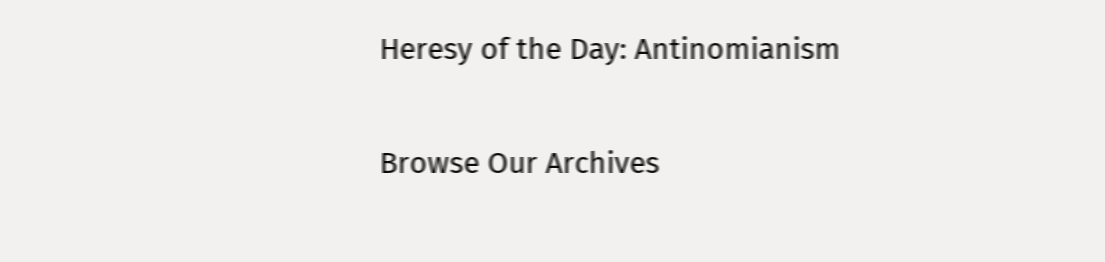Heresy of the Day: Antinomianism

Browse Our Archives